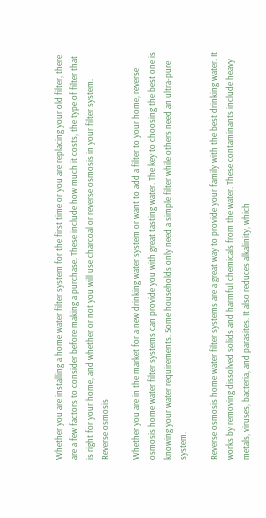Whether you are installing a home water filter system for the first time or you are replacing your old filter, there are a few factors to consider before making a purchase. These include how much it costs, the type of filter that is right for your home, and whether or not you will use charcoal or reverse osmosis in your filter system.
Reverse osmosis

Whether you are in the market for a new drinking water system or want to add a filter to your home, reverse osmosis home water filter systems can provide you with great tasting water. The key to choosing the best one is knowing your water requirements. Some households only need a simple filter while others need an ultra-pure system.

Reverse osmosis home water filter systems are a great way to provide your family with the best drinking water. It works by removing dissolved solids and harmful chemicals from the water. These contaminants include heavy metals, viruses, bacteria, and parasites. It also reduces alkalinity, which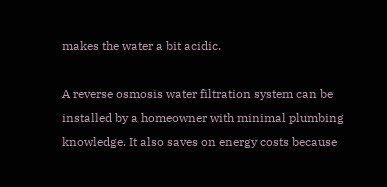makes the water a bit acidic.

A reverse osmosis water filtration system can be installed by a homeowner with minimal plumbing knowledge. It also saves on energy costs because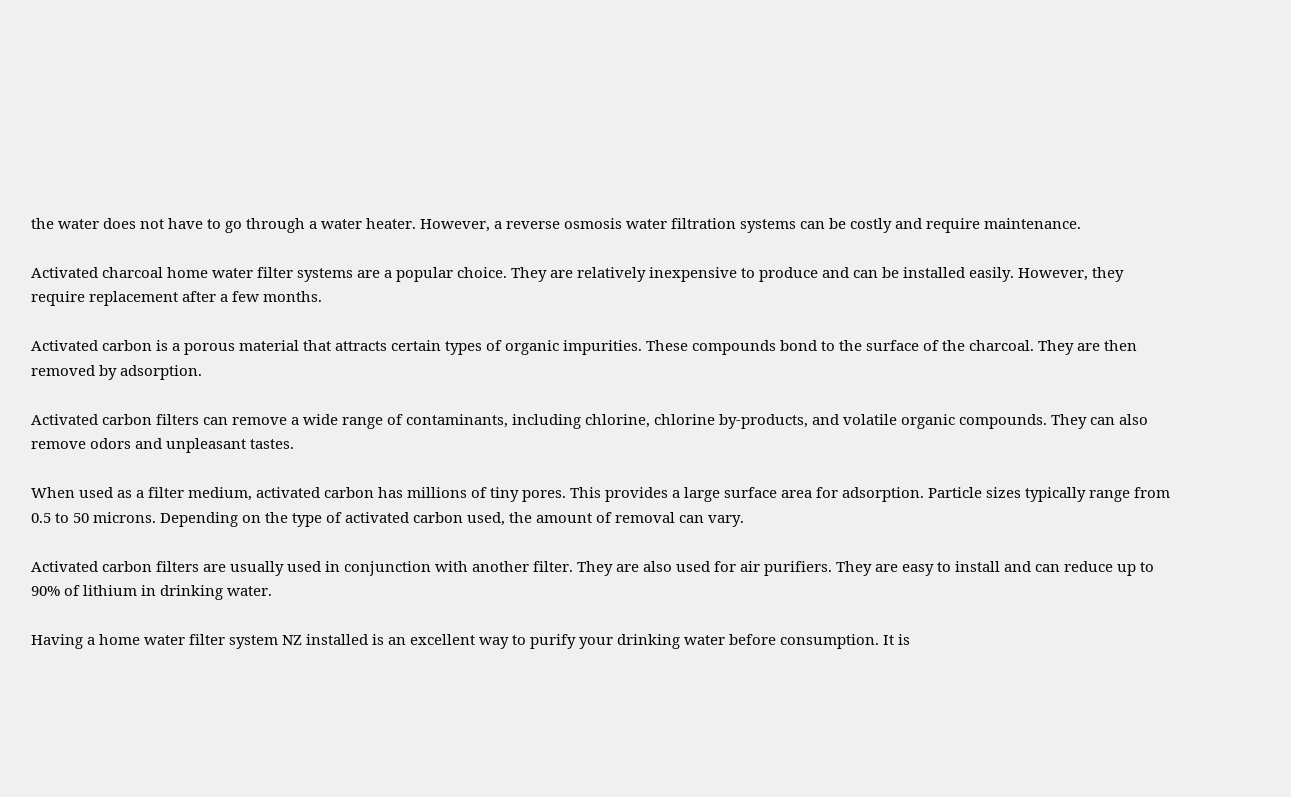the water does not have to go through a water heater. However, a reverse osmosis water filtration systems can be costly and require maintenance.

Activated charcoal home water filter systems are a popular choice. They are relatively inexpensive to produce and can be installed easily. However, they require replacement after a few months.

Activated carbon is a porous material that attracts certain types of organic impurities. These compounds bond to the surface of the charcoal. They are then removed by adsorption.

Activated carbon filters can remove a wide range of contaminants, including chlorine, chlorine by-products, and volatile organic compounds. They can also remove odors and unpleasant tastes.

When used as a filter medium, activated carbon has millions of tiny pores. This provides a large surface area for adsorption. Particle sizes typically range from 0.5 to 50 microns. Depending on the type of activated carbon used, the amount of removal can vary.

Activated carbon filters are usually used in conjunction with another filter. They are also used for air purifiers. They are easy to install and can reduce up to 90% of lithium in drinking water.

Having a home water filter system NZ installed is an excellent way to purify your drinking water before consumption. It is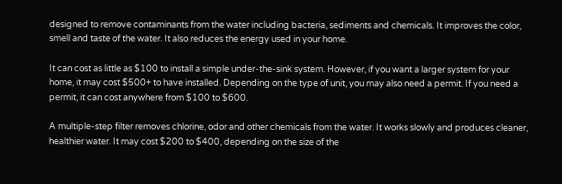designed to remove contaminants from the water including bacteria, sediments and chemicals. It improves the color, smell and taste of the water. It also reduces the energy used in your home.

It can cost as little as $100 to install a simple under-the-sink system. However, if you want a larger system for your home, it may cost $500+ to have installed. Depending on the type of unit, you may also need a permit. If you need a permit, it can cost anywhere from $100 to $600.

A multiple-step filter removes chlorine, odor and other chemicals from the water. It works slowly and produces cleaner, healthier water. It may cost $200 to $400, depending on the size of the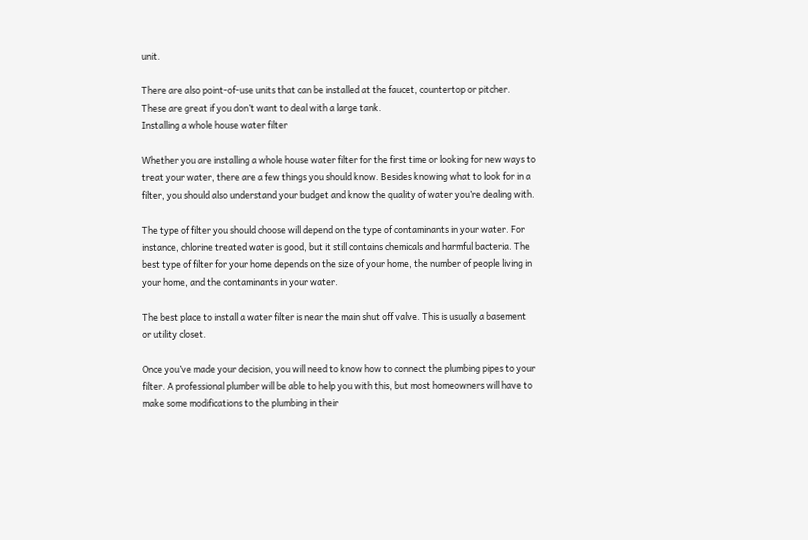unit.

There are also point-of-use units that can be installed at the faucet, countertop or pitcher. These are great if you don’t want to deal with a large tank.
Installing a whole house water filter

Whether you are installing a whole house water filter for the first time or looking for new ways to treat your water, there are a few things you should know. Besides knowing what to look for in a filter, you should also understand your budget and know the quality of water you’re dealing with.

The type of filter you should choose will depend on the type of contaminants in your water. For instance, chlorine treated water is good, but it still contains chemicals and harmful bacteria. The best type of filter for your home depends on the size of your home, the number of people living in your home, and the contaminants in your water.

The best place to install a water filter is near the main shut off valve. This is usually a basement or utility closet.

Once you’ve made your decision, you will need to know how to connect the plumbing pipes to your filter. A professional plumber will be able to help you with this, but most homeowners will have to make some modifications to the plumbing in their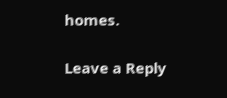homes.

Leave a Reply